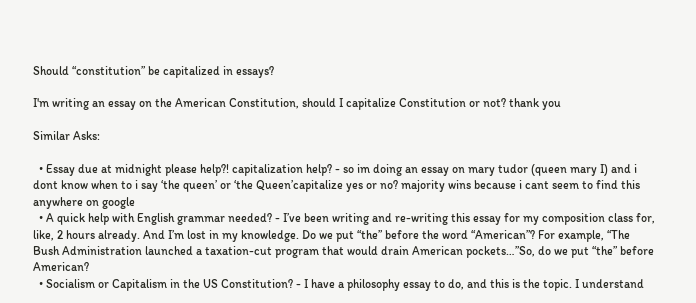Should “constitution” be capitalized in essays?

I'm writing an essay on the American Constitution, should I capitalize Constitution or not? thank you

Similar Asks:

  • Essay due at midnight please help?! capitalization help? - so im doing an essay on mary tudor (queen mary I) and i dont know when to i say ‘the queen’ or ‘the Queen’capitalize yes or no? majority wins because i cant seem to find this anywhere on google
  • A quick help with English grammar needed? - I’ve been writing and re-writing this essay for my composition class for, like, 2 hours already. And I’m lost in my knowledge. Do we put “the” before the word “American”? For example, “The Bush Administration launched a taxation-cut program that would drain American pockets…”So, do we put “the” before American?
  • Socialism or Capitalism in the US Constitution? - I have a philosophy essay to do, and this is the topic. I understand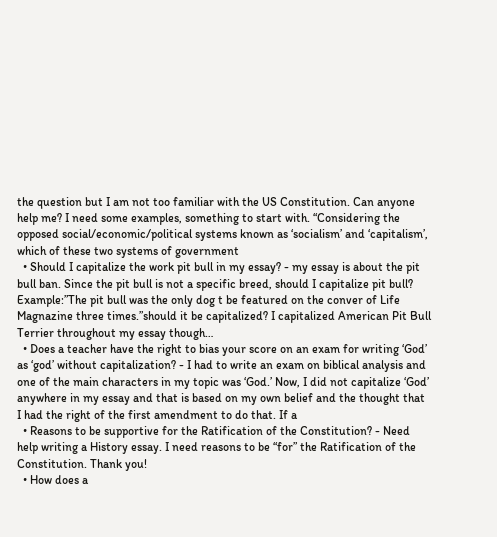the question but I am not too familiar with the US Constitution. Can anyone help me? I need some examples, something to start with. “Considering the opposed social/economic/political systems known as ‘socialism’ and ‘capitalism’, which of these two systems of government
  • Should I capitalize the work pit bull in my essay? - my essay is about the pit bull ban. Since the pit bull is not a specific breed, should I capitalize pit bull? Example:”The pit bull was the only dog t be featured on the conver of Life Magnazine three times.”should it be capitalized? I capitalized American Pit Bull Terrier throughout my essay though…
  • Does a teacher have the right to bias your score on an exam for writing ‘God’ as ‘god’ without capitalization? - I had to write an exam on biblical analysis and one of the main characters in my topic was ‘God.’ Now, I did not capitalize ‘God’ anywhere in my essay and that is based on my own belief and the thought that I had the right of the first amendment to do that. If a
  • Reasons to be supportive for the Ratification of the Constitution? - Need help writing a History essay. I need reasons to be “for” the Ratification of the Constitution. Thank you!
  • How does a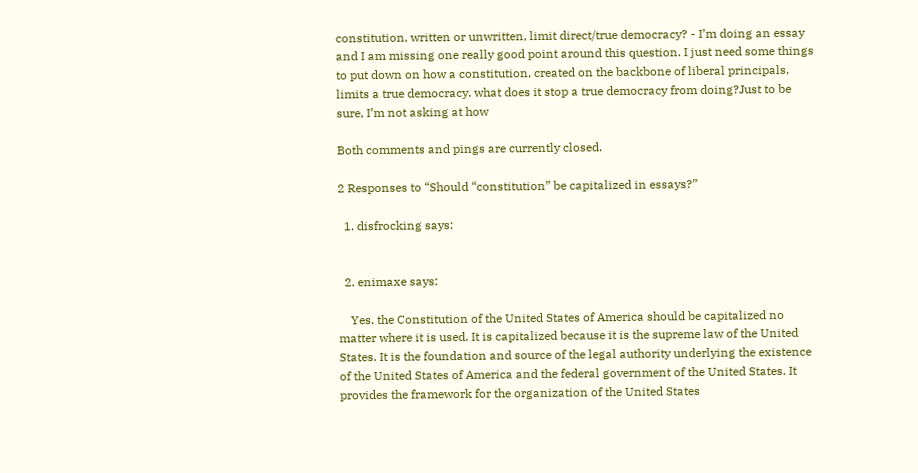constitution, written or unwritten, limit direct/true democracy? - I’m doing an essay and I am missing one really good point around this question. I just need some things to put down on how a constitution, created on the backbone of liberal principals, limits a true democracy. what does it stop a true democracy from doing?Just to be sure, I’m not asking at how

Both comments and pings are currently closed.

2 Responses to “Should “constitution” be capitalized in essays?”

  1. disfrocking says:


  2. enimaxe says:

    Yes. the Constitution of the United States of America should be capitalized no matter where it is used. It is capitalized because it is the supreme law of the United States. It is the foundation and source of the legal authority underlying the existence of the United States of America and the federal government of the United States. It provides the framework for the organization of the United States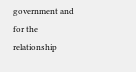government and for the relationship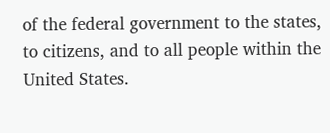of the federal government to the states, to citizens, and to all people within the United States.